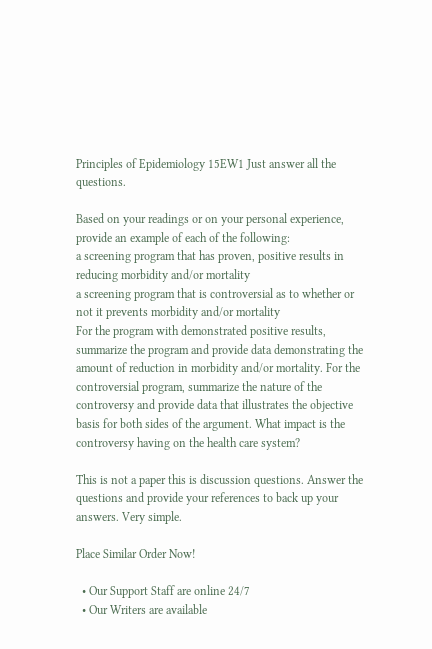Principles of Epidemiology 15EW1 Just answer all the questions.

Based on your readings or on your personal experience, provide an example of each of the following:
a screening program that has proven, positive results in reducing morbidity and/or mortality
a screening program that is controversial as to whether or not it prevents morbidity and/or mortality
For the program with demonstrated positive results, summarize the program and provide data demonstrating the amount of reduction in morbidity and/or mortality. For the controversial program, summarize the nature of the controversy and provide data that illustrates the objective basis for both sides of the argument. What impact is the controversy having on the health care system?

This is not a paper this is discussion questions. Answer the questions and provide your references to back up your answers. Very simple.

Place Similar Order Now!

  • Our Support Staff are online 24/7
  • Our Writers are available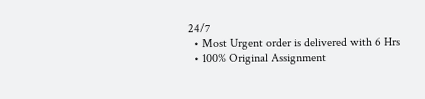24/7
  • Most Urgent order is delivered with 6 Hrs
  • 100% Original Assignment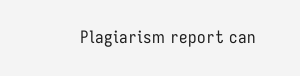Plagiarism report can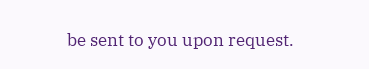be sent to you upon request.